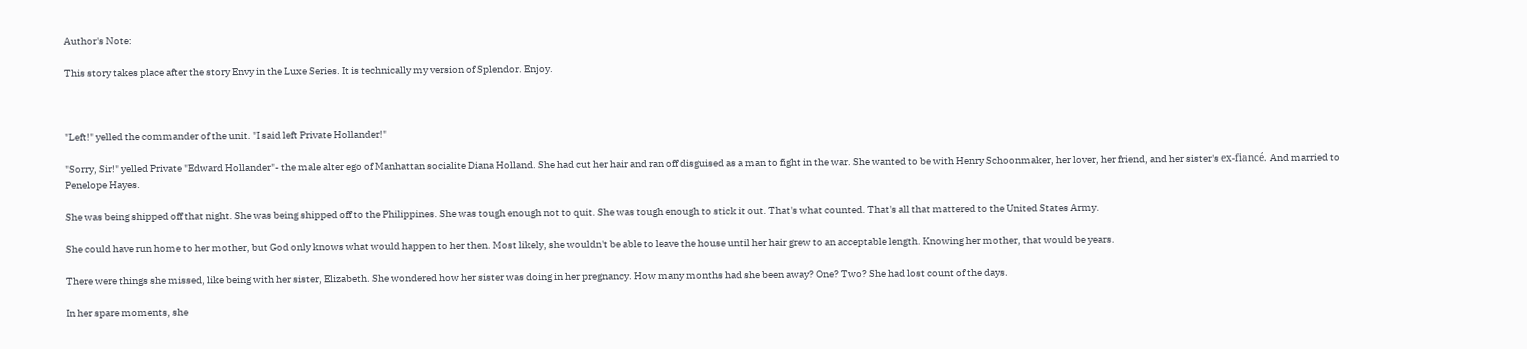Author's Note:

This story takes place after the story Envy in the Luxe Series. It is technically my version of Splendor. Enjoy.



"Left!" yelled the commander of the unit. "I said left Private Hollander!"

"Sorry, Sir!" yelled Private "Edward Hollander"- the male alter ego of Manhattan socialite Diana Holland. She had cut her hair and ran off disguised as a man to fight in the war. She wanted to be with Henry Schoonmaker, her lover, her friend, and her sister's ex-fiancé. And married to Penelope Hayes.

She was being shipped off that night. She was being shipped off to the Philippines. She was tough enough not to quit. She was tough enough to stick it out. That's what counted. That's all that mattered to the United States Army.

She could have run home to her mother, but God only knows what would happen to her then. Most likely, she wouldn't be able to leave the house until her hair grew to an acceptable length. Knowing her mother, that would be years.

There were things she missed, like being with her sister, Elizabeth. She wondered how her sister was doing in her pregnancy. How many months had she been away? One? Two? She had lost count of the days.

In her spare moments, she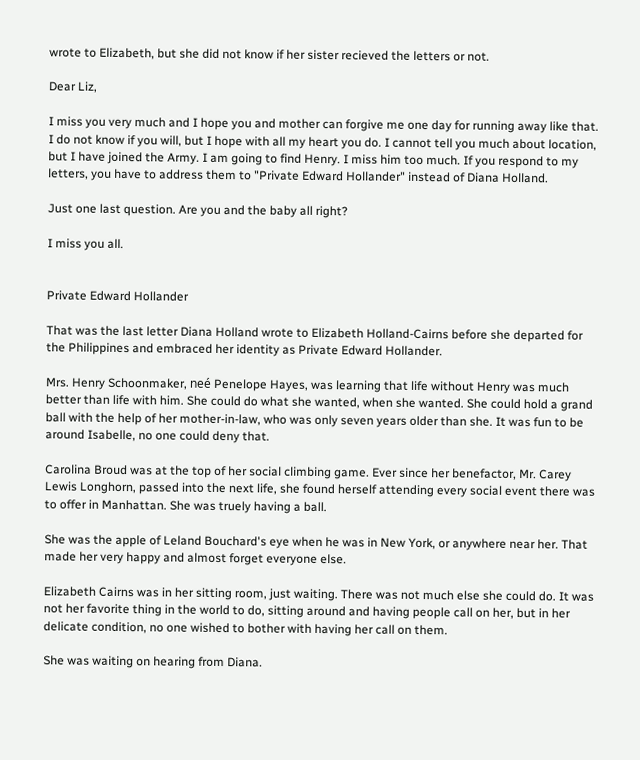wrote to Elizabeth, but she did not know if her sister recieved the letters or not.

Dear Liz,

I miss you very much and I hope you and mother can forgive me one day for running away like that. I do not know if you will, but I hope with all my heart you do. I cannot tell you much about location, but I have joined the Army. I am going to find Henry. I miss him too much. If you respond to my letters, you have to address them to "Private Edward Hollander" instead of Diana Holland.

Just one last question. Are you and the baby all right?

I miss you all.


Private Edward Hollander

That was the last letter Diana Holland wrote to Elizabeth Holland-Cairns before she departed for the Philippines and embraced her identity as Private Edward Hollander.

Mrs. Henry Schoonmaker, neé Penelope Hayes, was learning that life without Henry was much better than life with him. She could do what she wanted, when she wanted. She could hold a grand ball with the help of her mother-in-law, who was only seven years older than she. It was fun to be around Isabelle, no one could deny that.

Carolina Broud was at the top of her social climbing game. Ever since her benefactor, Mr. Carey Lewis Longhorn, passed into the next life, she found herself attending every social event there was to offer in Manhattan. She was truely having a ball.

She was the apple of Leland Bouchard's eye when he was in New York, or anywhere near her. That made her very happy and almost forget everyone else.

Elizabeth Cairns was in her sitting room, just waiting. There was not much else she could do. It was not her favorite thing in the world to do, sitting around and having people call on her, but in her delicate condition, no one wished to bother with having her call on them.

She was waiting on hearing from Diana.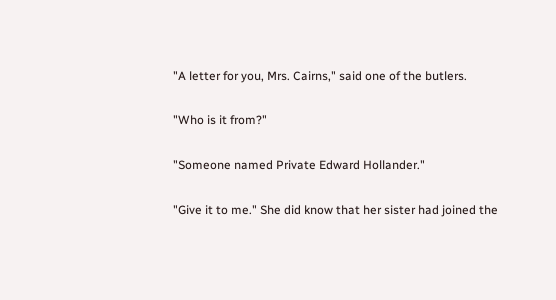"A letter for you, Mrs. Cairns," said one of the butlers.

"Who is it from?"

"Someone named Private Edward Hollander."

"Give it to me." She did know that her sister had joined the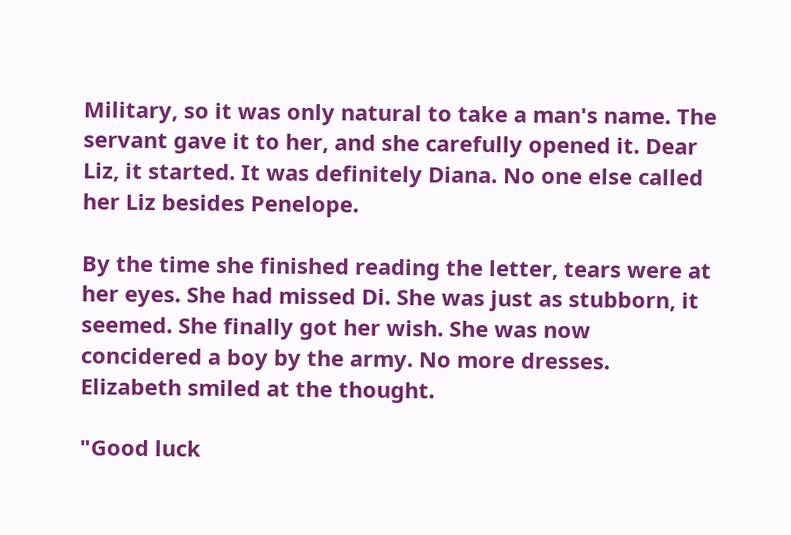Military, so it was only natural to take a man's name. The servant gave it to her, and she carefully opened it. Dear Liz, it started. It was definitely Diana. No one else called her Liz besides Penelope.

By the time she finished reading the letter, tears were at her eyes. She had missed Di. She was just as stubborn, it seemed. She finally got her wish. She was now concidered a boy by the army. No more dresses. Elizabeth smiled at the thought.

"Good luck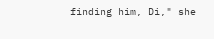finding him, Di," she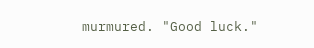murmured. "Good luck."